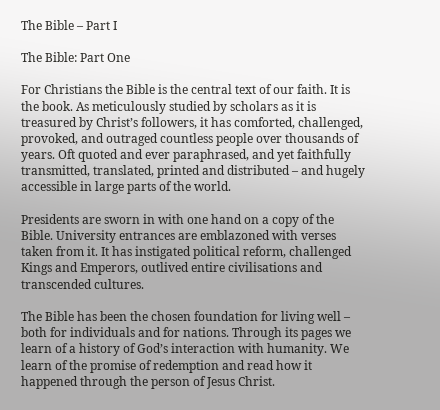The Bible – Part I

The Bible: Part One

For Christians the Bible is the central text of our faith. It is the book. As meticulously studied by scholars as it is treasured by Christ’s followers, it has comforted, challenged, provoked, and outraged countless people over thousands of years. Oft quoted and ever paraphrased, and yet faithfully transmitted, translated, printed and distributed – and hugely accessible in large parts of the world.

Presidents are sworn in with one hand on a copy of the Bible. University entrances are emblazoned with verses taken from it. It has instigated political reform, challenged Kings and Emperors, outlived entire civilisations and transcended cultures.

The Bible has been the chosen foundation for living well – both for individuals and for nations. Through its pages we learn of a history of God’s interaction with humanity. We learn of the promise of redemption and read how it happened through the person of Jesus Christ.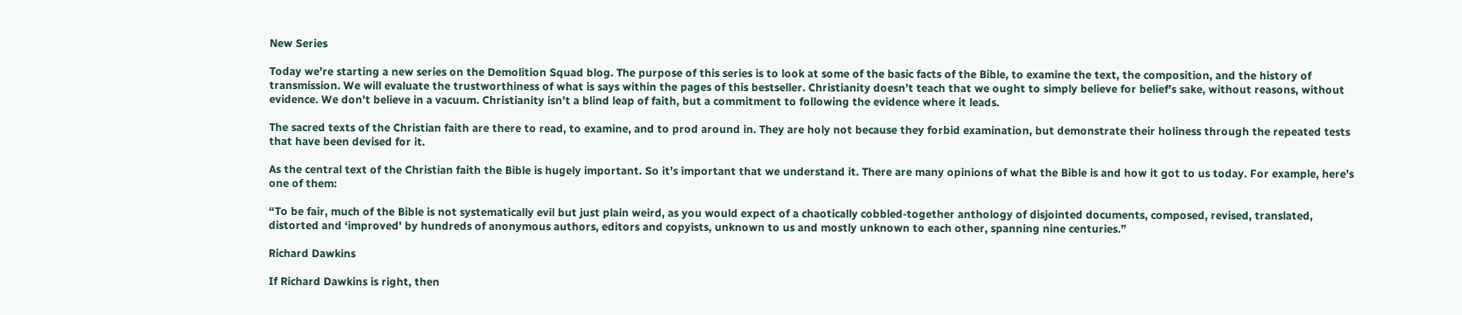New Series

Today we’re starting a new series on the Demolition Squad blog. The purpose of this series is to look at some of the basic facts of the Bible, to examine the text, the composition, and the history of transmission. We will evaluate the trustworthiness of what is says within the pages of this bestseller. Christianity doesn’t teach that we ought to simply believe for belief’s sake, without reasons, without evidence. We don’t believe in a vacuum. Christianity isn’t a blind leap of faith, but a commitment to following the evidence where it leads.

The sacred texts of the Christian faith are there to read, to examine, and to prod around in. They are holy not because they forbid examination, but demonstrate their holiness through the repeated tests that have been devised for it.

As the central text of the Christian faith the Bible is hugely important. So it’s important that we understand it. There are many opinions of what the Bible is and how it got to us today. For example, here’s one of them:

“To be fair, much of the Bible is not systematically evil but just plain weird, as you would expect of a chaotically cobbled-together anthology of disjointed documents, composed, revised, translated, distorted and ‘improved’ by hundreds of anonymous authors, editors and copyists, unknown to us and mostly unknown to each other, spanning nine centuries.”

Richard Dawkins

If Richard Dawkins is right, then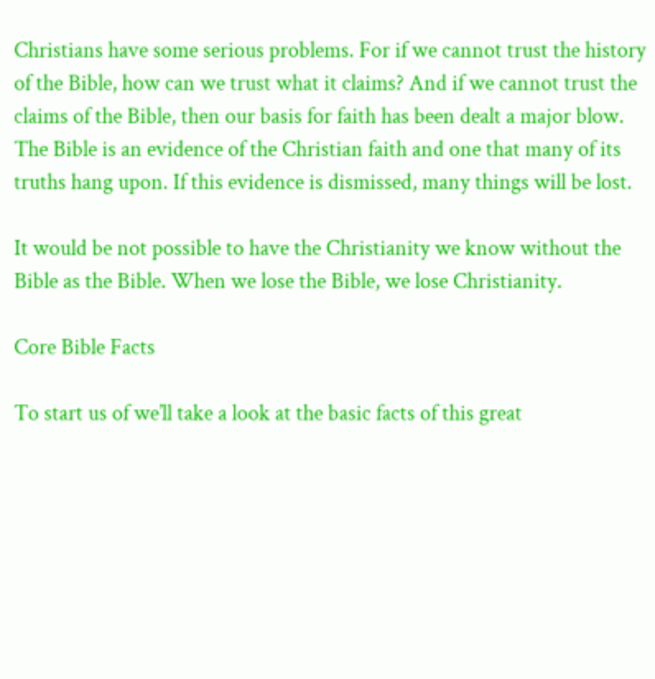Christians have some serious problems. For if we cannot trust the history of the Bible, how can we trust what it claims? And if we cannot trust the claims of the Bible, then our basis for faith has been dealt a major blow. The Bible is an evidence of the Christian faith and one that many of its truths hang upon. If this evidence is dismissed, many things will be lost.

It would be not possible to have the Christianity we know without the Bible as the Bible. When we lose the Bible, we lose Christianity.

Core Bible Facts

To start us of we’ll take a look at the basic facts of this great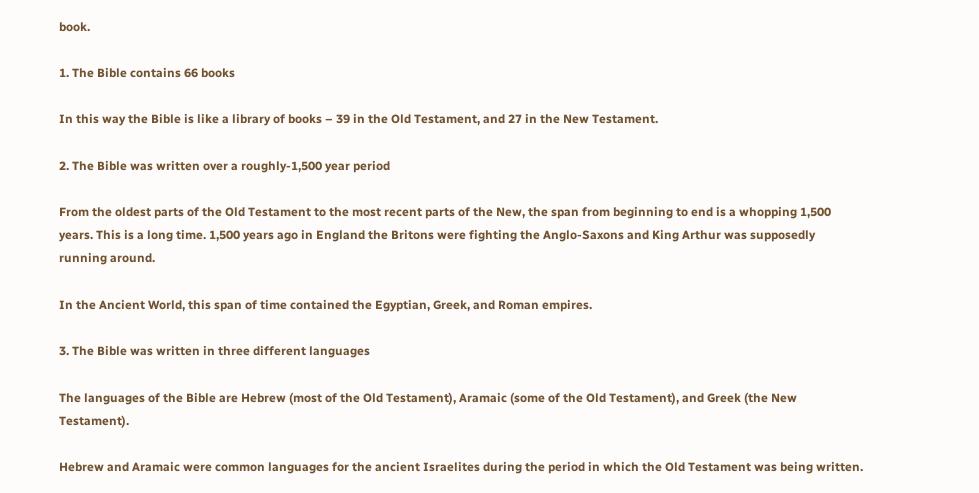book.

1. The Bible contains 66 books

In this way the Bible is like a library of books – 39 in the Old Testament, and 27 in the New Testament.

2. The Bible was written over a roughly-1,500 year period

From the oldest parts of the Old Testament to the most recent parts of the New, the span from beginning to end is a whopping 1,500 years. This is a long time. 1,500 years ago in England the Britons were fighting the Anglo-Saxons and King Arthur was supposedly running around.

In the Ancient World, this span of time contained the Egyptian, Greek, and Roman empires.

3. The Bible was written in three different languages

The languages of the Bible are Hebrew (most of the Old Testament), Aramaic (some of the Old Testament), and Greek (the New Testament).

Hebrew and Aramaic were common languages for the ancient Israelites during the period in which the Old Testament was being written.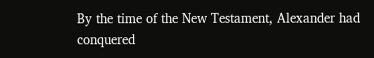By the time of the New Testament, Alexander had conquered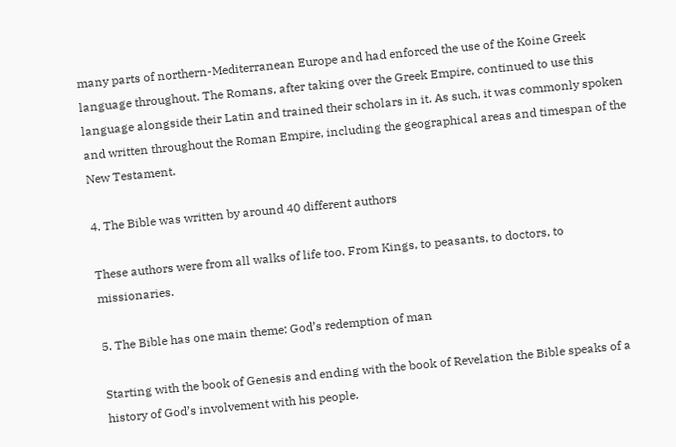many parts of northern-Mediterranean Europe and had enforced the use of the Koine Greek language throughout. The Romans, after taking over the Greek Empire, continued to use this language alongside their Latin and trained their scholars in it. As such, it was commonly spoken and written throughout the Roman Empire, including the geographical areas and timespan of the New Testament.

4. The Bible was written by around 40 different authors

These authors were from all walks of life too. From Kings, to peasants, to doctors, to missionaries.

5. The Bible has one main theme: God’s redemption of man

Starting with the book of Genesis and ending with the book of Revelation the Bible speaks of a history of God’s involvement with his people.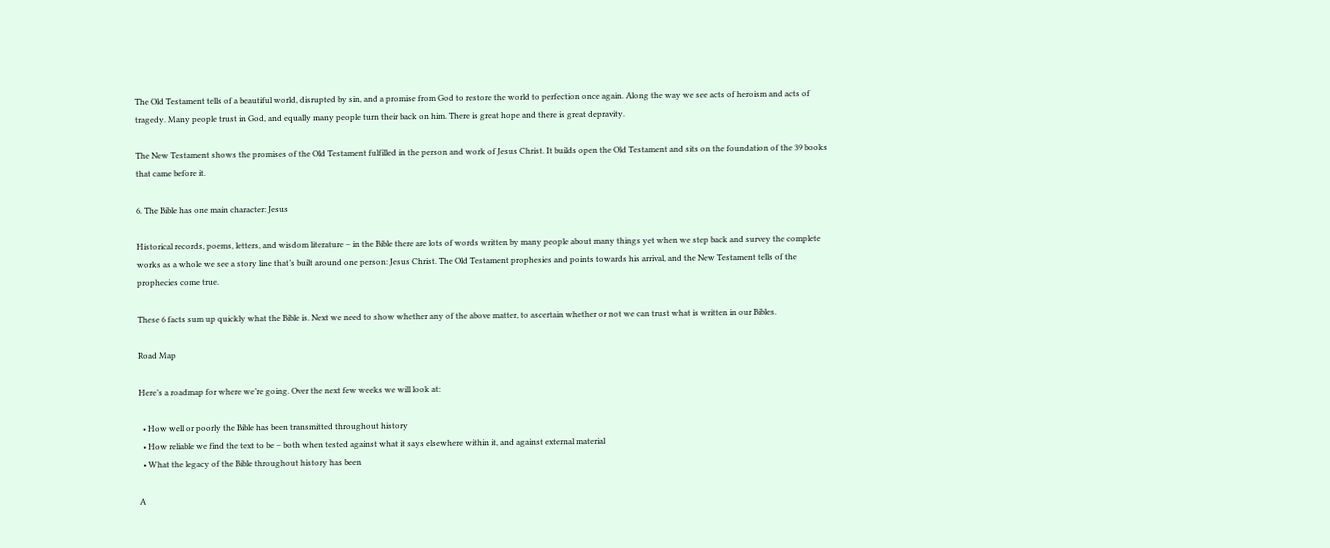The Old Testament tells of a beautiful world, disrupted by sin, and a promise from God to restore the world to perfection once again. Along the way we see acts of heroism and acts of tragedy. Many people trust in God, and equally many people turn their back on him. There is great hope and there is great depravity.

The New Testament shows the promises of the Old Testament fulfilled in the person and work of Jesus Christ. It builds open the Old Testament and sits on the foundation of the 39 books that came before it.

6. The Bible has one main character: Jesus

Historical records, poems, letters, and wisdom literature – in the Bible there are lots of words written by many people about many things yet when we step back and survey the complete works as a whole we see a story line that’s built around one person: Jesus Christ. The Old Testament prophesies and points towards his arrival, and the New Testament tells of the prophecies come true.

These 6 facts sum up quickly what the Bible is. Next we need to show whether any of the above matter, to ascertain whether or not we can trust what is written in our Bibles.

Road Map

Here’s a roadmap for where we’re going. Over the next few weeks we will look at:

  • How well or poorly the Bible has been transmitted throughout history
  • How reliable we find the text to be – both when tested against what it says elsewhere within it, and against external material
  • What the legacy of the Bible throughout history has been

A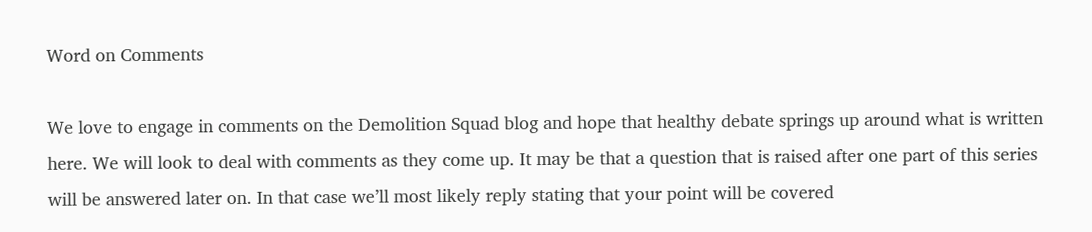Word on Comments

We love to engage in comments on the Demolition Squad blog and hope that healthy debate springs up around what is written here. We will look to deal with comments as they come up. It may be that a question that is raised after one part of this series will be answered later on. In that case we’ll most likely reply stating that your point will be covered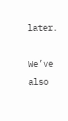later.

We’ve also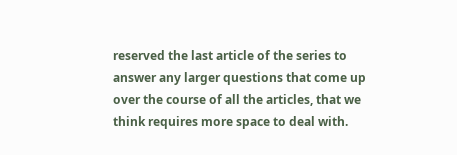reserved the last article of the series to answer any larger questions that come up over the course of all the articles, that we think requires more space to deal with.